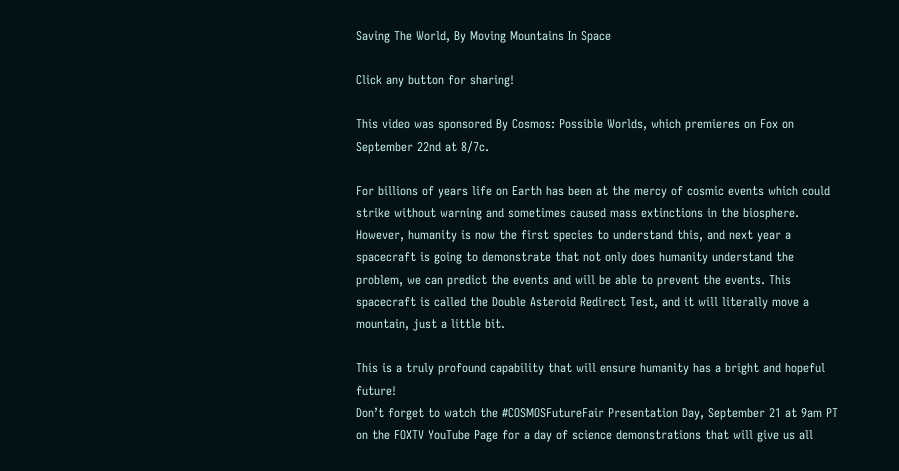Saving The World, By Moving Mountains In Space

Click any button for sharing!

This video was sponsored By Cosmos: Possible Worlds, which premieres on Fox on September 22nd at 8/7c.

For billions of years life on Earth has been at the mercy of cosmic events which could strike without warning and sometimes caused mass extinctions in the biosphere. However, humanity is now the first species to understand this, and next year a spacecraft is going to demonstrate that not only does humanity understand the problem, we can predict the events and will be able to prevent the events. This spacecraft is called the Double Asteroid Redirect Test, and it will literally move a mountain, just a little bit.

This is a truly profound capability that will ensure humanity has a bright and hopeful future!
Don’t forget to watch the #COSMOSFutureFair Presentation Day, September 21 at 9am PT on the FOXTV YouTube Page for a day of science demonstrations that will give us all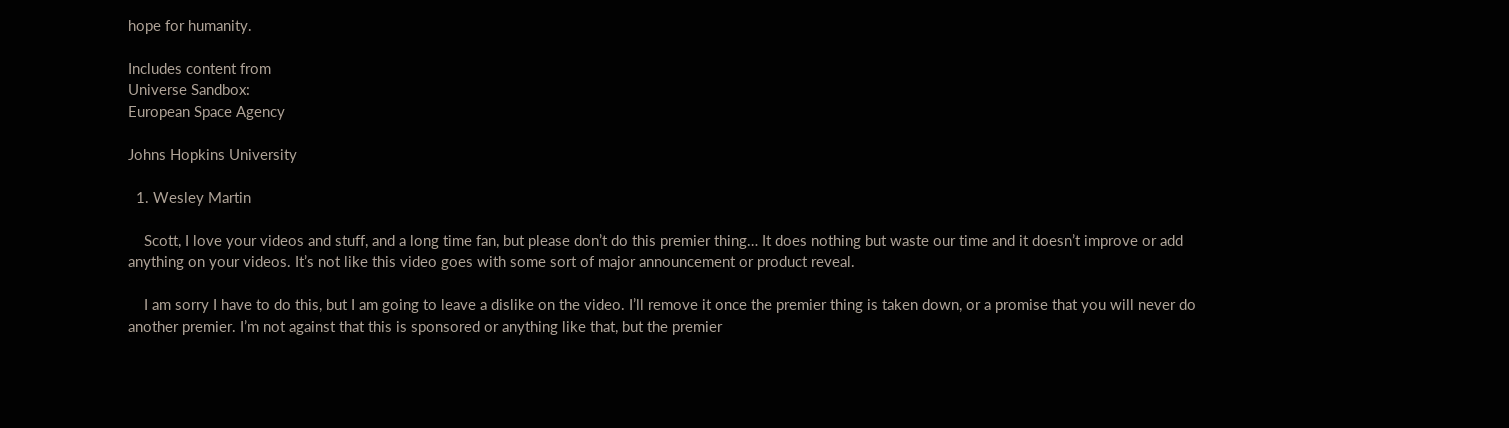hope for humanity.

Includes content from
Universe Sandbox:
European Space Agency

Johns Hopkins University

  1. Wesley Martin

    Scott, I love your videos and stuff, and a long time fan, but please don’t do this premier thing… It does nothing but waste our time and it doesn’t improve or add anything on your videos. It’s not like this video goes with some sort of major announcement or product reveal.

    I am sorry I have to do this, but I am going to leave a dislike on the video. I’ll remove it once the premier thing is taken down, or a promise that you will never do another premier. I’m not against that this is sponsored or anything like that, but the premier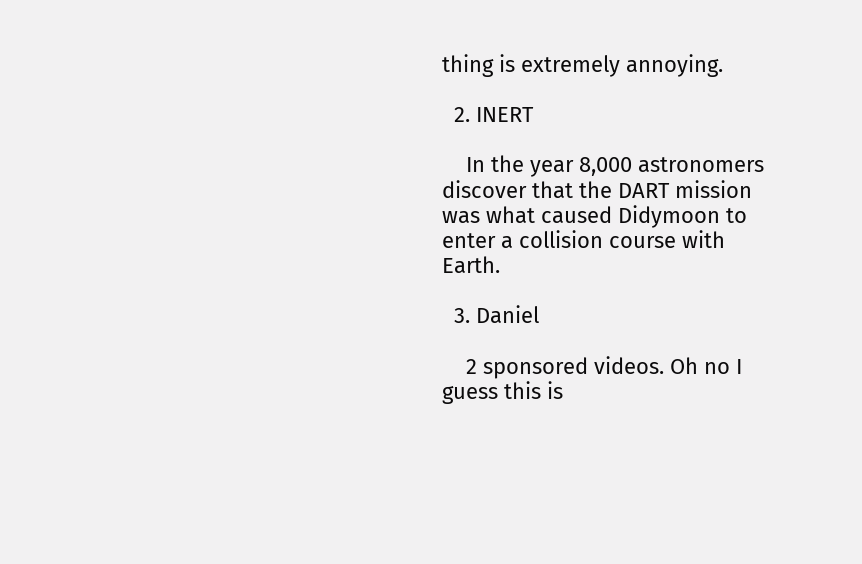thing is extremely annoying.

  2. INERT

    In the year 8,000 astronomers discover that the DART mission was what caused Didymoon to enter a collision course with Earth.

  3. Daniel

    2 sponsored videos. Oh no I guess this is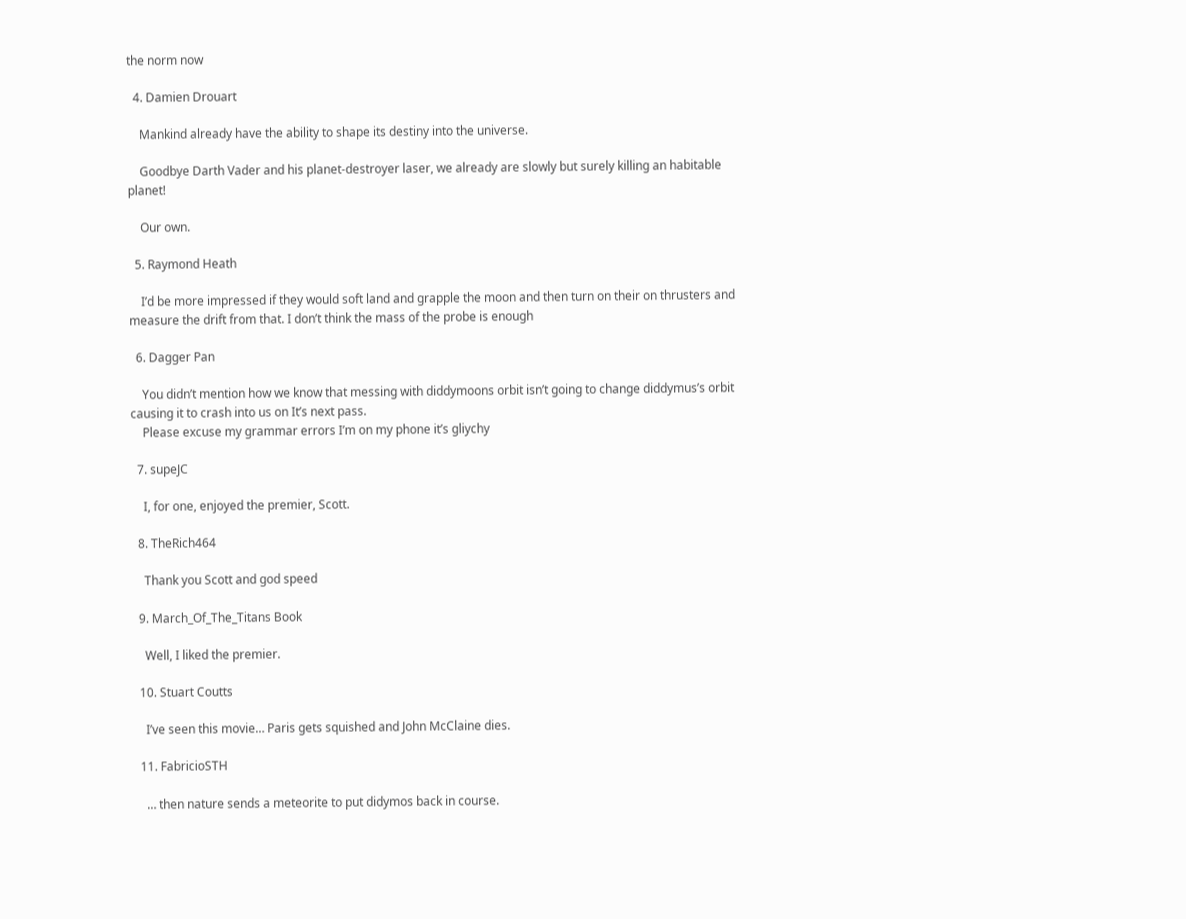the norm now

  4. Damien Drouart

    Mankind already have the ability to shape its destiny into the universe.

    Goodbye Darth Vader and his planet-destroyer laser, we already are slowly but surely killing an habitable planet!

    Our own.

  5. Raymond Heath

    I’d be more impressed if they would soft land and grapple the moon and then turn on their on thrusters and measure the drift from that. I don’t think the mass of the probe is enough

  6. Dagger Pan

    You didn’t mention how we know that messing with diddymoons orbit isn’t going to change diddymus’s orbit causing it to crash into us on It’s next pass.
    Please excuse my grammar errors I’m on my phone it’s gliychy

  7. supeJC

    I, for one, enjoyed the premier, Scott.

  8. TheRich464

    Thank you Scott and god speed

  9. March_Of_The_Titans Book

    Well, I liked the premier.

  10. Stuart Coutts

    I’ve seen this movie… Paris gets squished and John McClaine dies.

  11. FabricioSTH

    … then nature sends a meteorite to put didymos back in course.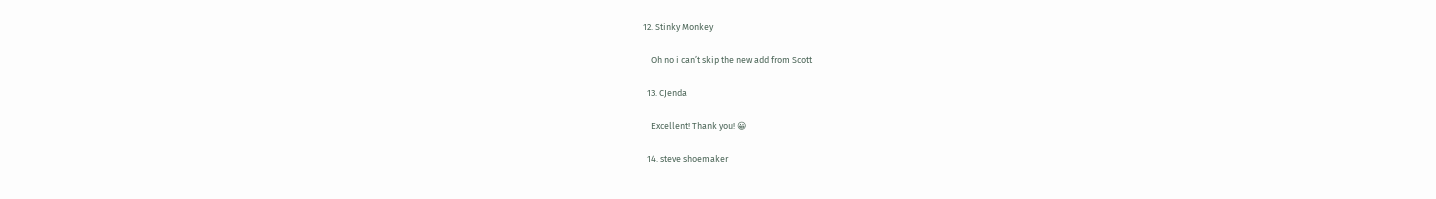12. Stinky Monkey

    Oh no i can’t skip the new add from Scott

  13. CJenda

    Excellent! Thank you! 😀

  14. steve shoemaker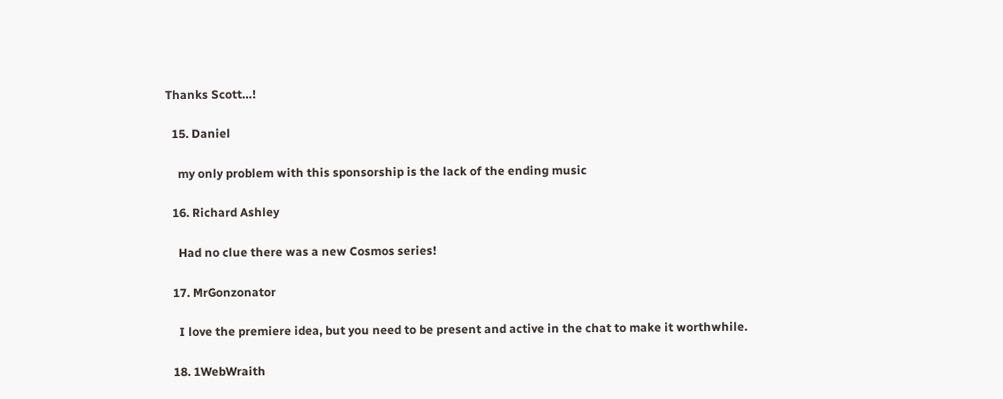Thanks Scott…!

  15. Daniel

    my only problem with this sponsorship is the lack of the ending music

  16. Richard Ashley

    Had no clue there was a new Cosmos series!

  17. MrGonzonator

    I love the premiere idea, but you need to be present and active in the chat to make it worthwhile.

  18. 1WebWraith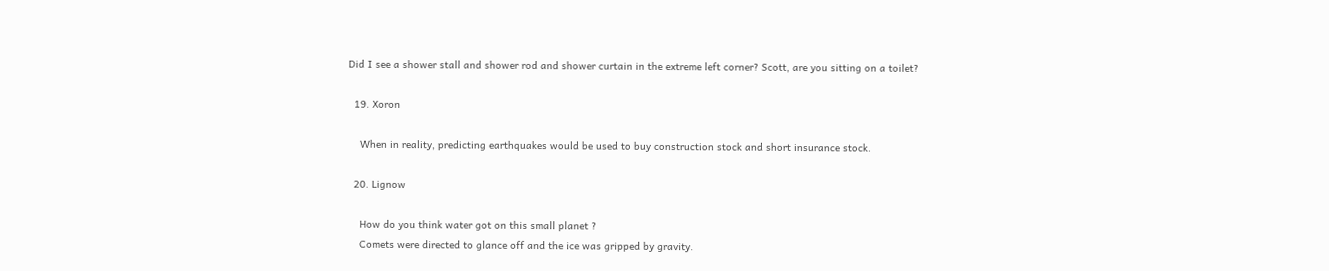Did I see a shower stall and shower rod and shower curtain in the extreme left corner? Scott, are you sitting on a toilet?

  19. Xoron

    When in reality, predicting earthquakes would be used to buy construction stock and short insurance stock.

  20. Lignow

    How do you think water got on this small planet ?
    Comets were directed to glance off and the ice was gripped by gravity.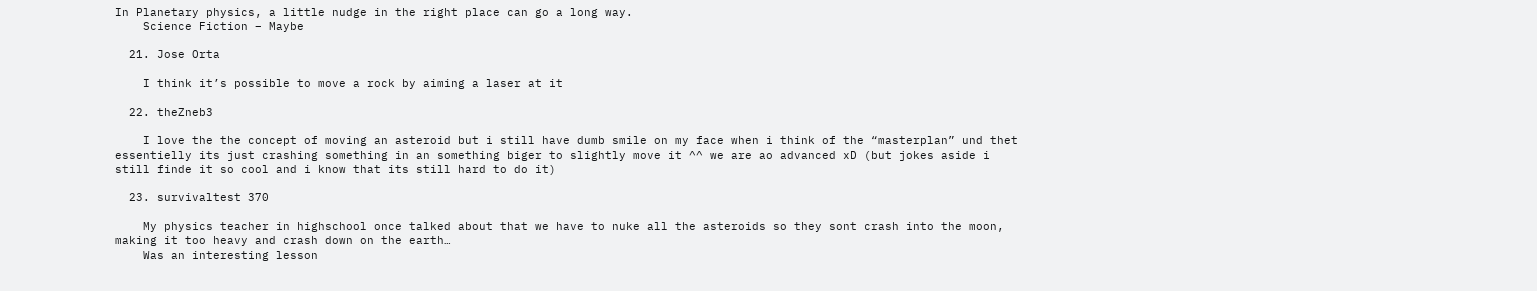In Planetary physics, a little nudge in the right place can go a long way.
    Science Fiction – Maybe

  21. Jose Orta

    I think it’s possible to move a rock by aiming a laser at it

  22. theZneb3

    I love the the concept of moving an asteroid but i still have dumb smile on my face when i think of the “masterplan” und thet essentielly its just crashing something in an something biger to slightly move it ^^ we are ao advanced xD (but jokes aside i still finde it so cool and i know that its still hard to do it)

  23. survivaltest 370

    My physics teacher in highschool once talked about that we have to nuke all the asteroids so they sont crash into the moon, making it too heavy and crash down on the earth…
    Was an interesting lesson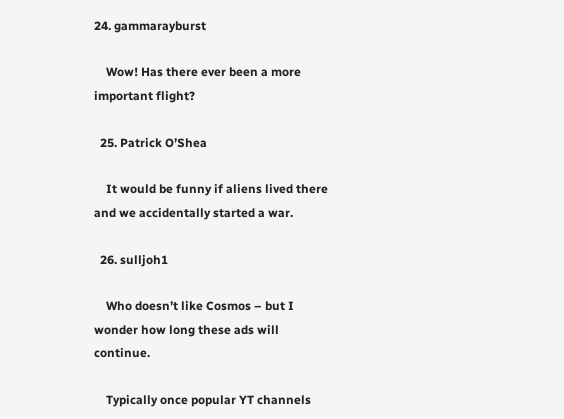24. gammarayburst

    Wow! Has there ever been a more important flight?

  25. Patrick O’Shea

    It would be funny if aliens lived there and we accidentally started a war.

  26. sulljoh1

    Who doesn’t like Cosmos – but I wonder how long these ads will continue.

    Typically once popular YT channels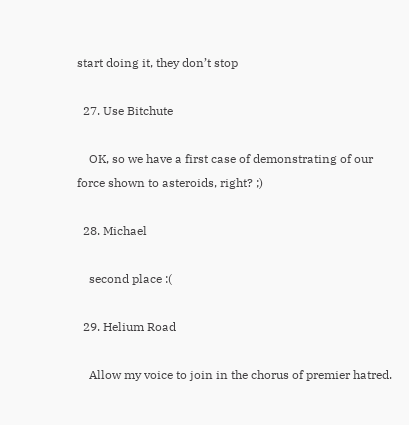start doing it, they don’t stop

  27. Use Bitchute

    OK, so we have a first case of demonstrating of our force shown to asteroids, right? ;)

  28. Michael

    second place :(

  29. Helium Road

    Allow my voice to join in the chorus of premier hatred.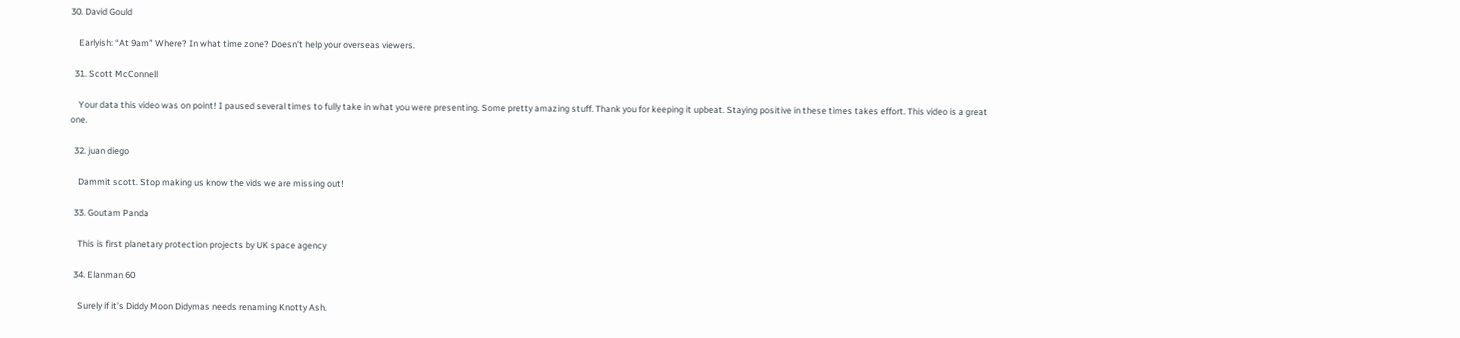30. David Gould

    Earlyish: “At 9am” Where? In what time zone? Doesn’t help your overseas viewers.

  31. Scott McConnell

    Your data this video was on point! I paused several times to fully take in what you were presenting. Some pretty amazing stuff. Thank you for keeping it upbeat. Staying positive in these times takes effort. This video is a great one.

  32. juan diego

    Dammit scott. Stop making us know the vids we are missing out!

  33. Goutam Panda

    This is first planetary protection projects by UK space agency

  34. Elanman 60

    Surely if it’s Diddy Moon Didymas needs renaming Knotty Ash.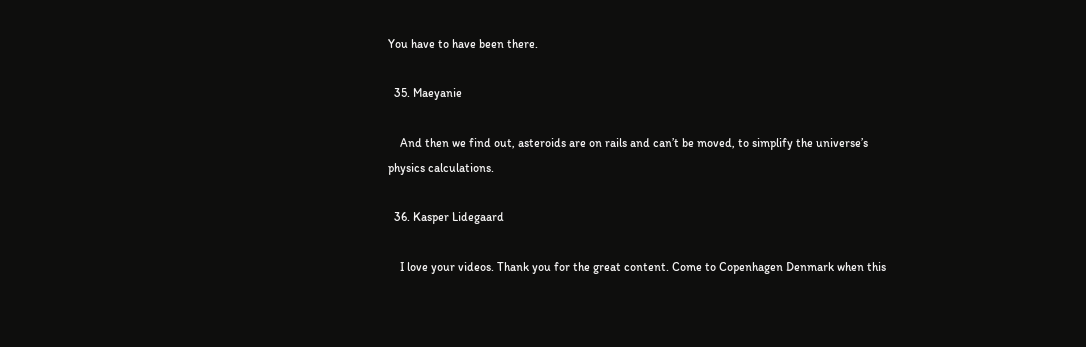You have to have been there.

  35. Maeyanie

    And then we find out, asteroids are on rails and can’t be moved, to simplify the universe’s physics calculations.

  36. Kasper Lidegaard

    I love your videos. Thank you for the great content. Come to Copenhagen Denmark when this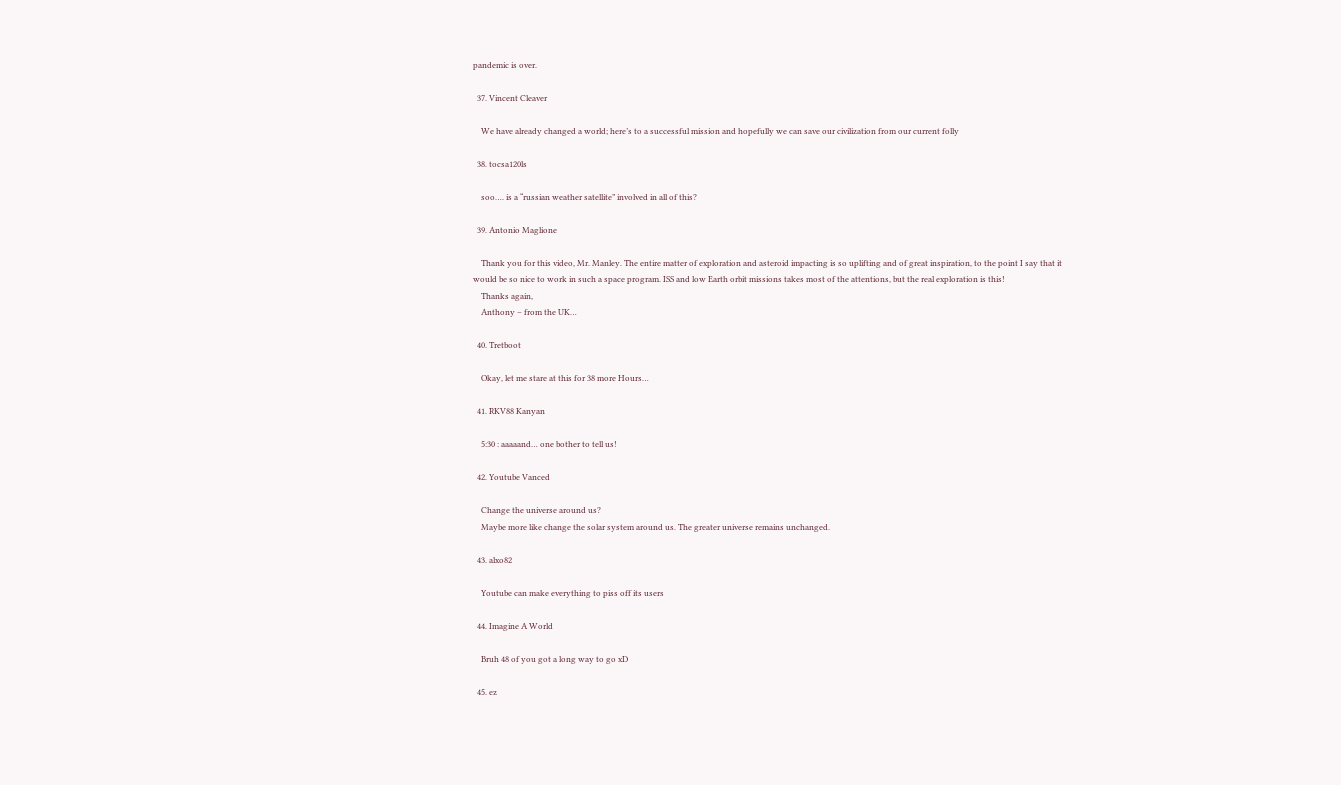pandemic is over.

  37. Vincent Cleaver

    We have already changed a world; here’s to a successful mission and hopefully we can save our civilization from our current folly

  38. tocsa120ls

    soo…. is a “russian weather satellite” involved in all of this?

  39. Antonio Maglione

    Thank you for this video, Mr. Manley. The entire matter of exploration and asteroid impacting is so uplifting and of great inspiration, to the point I say that it would be so nice to work in such a space program. ISS and low Earth orbit missions takes most of the attentions, but the real exploration is this!
    Thanks again,
    Anthony – from the UK…

  40. Tretboot

    Okay, let me stare at this for 38 more Hours…

  41. RKV88 Kanyan

    5:30 : aaaaand… one bother to tell us!

  42. Youtube Vanced

    Change the universe around us?
    Maybe more like change the solar system around us. The greater universe remains unchanged.

  43. alxo82

    Youtube can make everything to piss off its users

  44. Imagine A World

    Bruh 48 of you got a long way to go xD

  45. ez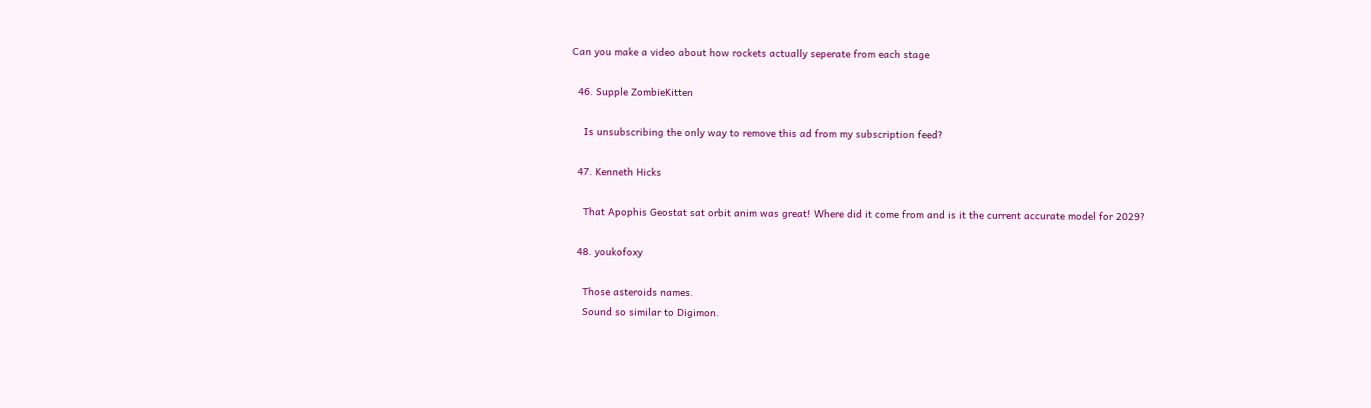Can you make a video about how rockets actually seperate from each stage

  46. Supple ZombieKitten

    Is unsubscribing the only way to remove this ad from my subscription feed?

  47. Kenneth Hicks

    That Apophis Geostat sat orbit anim was great! Where did it come from and is it the current accurate model for 2029?

  48. youkofoxy

    Those asteroids names.
    Sound so similar to Digimon.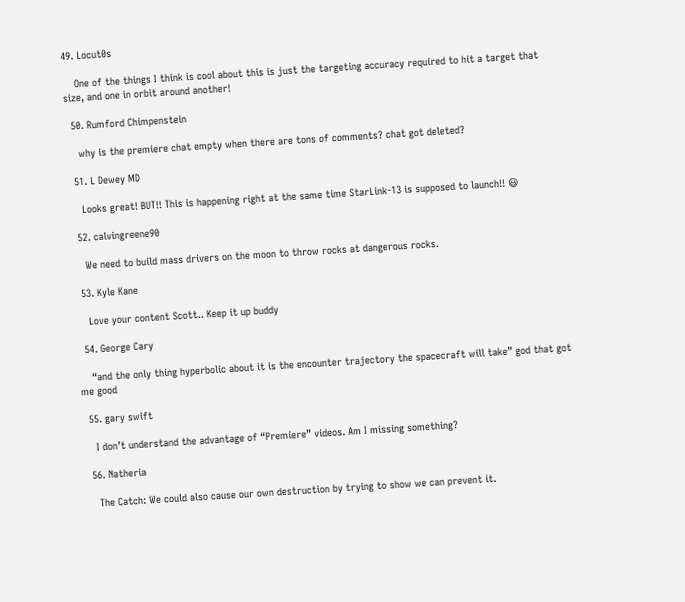49. Locut0s

    One of the things I think is cool about this is just the targeting accuracy required to hit a target that size, and one in orbit around another!

  50. Rumford Chimpenstein

    why is the premiere chat empty when there are tons of comments? chat got deleted?

  51. L Dewey MD

    Looks great! BUT!! This is happening right at the same time StarLink-13 is supposed to launch!! 😃

  52. calvingreene90

    We need to build mass drivers on the moon to throw rocks at dangerous rocks.

  53. Kyle Kane

    Love your content Scott.. Keep it up buddy

  54. George Cary

    “and the only thing hyperbolic about it is the encounter trajectory the spacecraft will take” god that got me good

  55. gary swift

    I don’t understand the advantage of “Premiere” videos. Am I missing something?

  56. Natheria

    The Catch: We could also cause our own destruction by trying to show we can prevent it.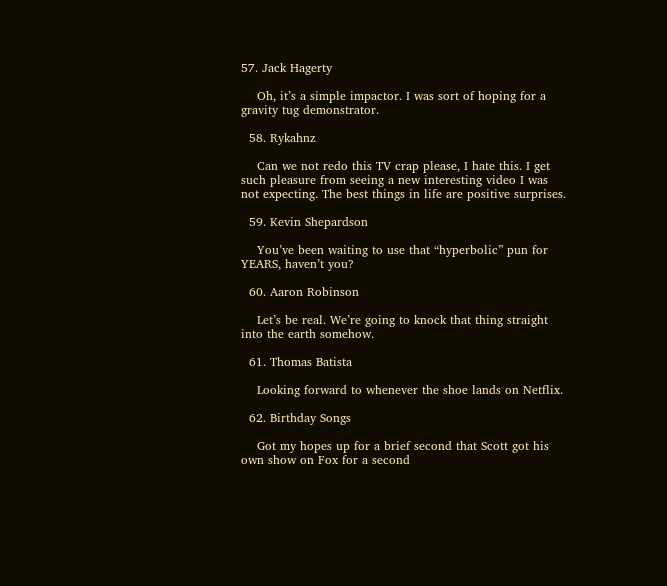57. Jack Hagerty

    Oh, it’s a simple impactor. I was sort of hoping for a gravity tug demonstrator.

  58. Rykahnz

    Can we not redo this TV crap please, I hate this. I get such pleasure from seeing a new interesting video I was not expecting. The best things in life are positive surprises.

  59. Kevin Shepardson

    You’ve been waiting to use that “hyperbolic” pun for YEARS, haven’t you?

  60. Aaron Robinson

    Let’s be real. We’re going to knock that thing straight into the earth somehow.

  61. Thomas Batista

    Looking forward to whenever the shoe lands on Netflix.

  62. Birthday Songs

    Got my hopes up for a brief second that Scott got his own show on Fox for a second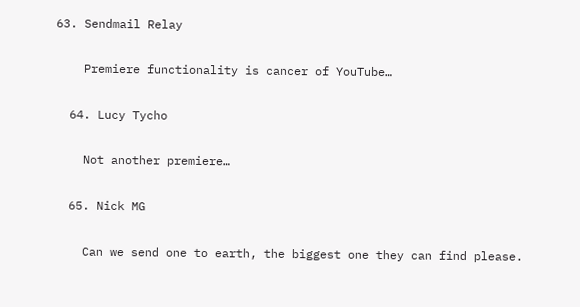63. Sendmail Relay

    Premiere functionality is cancer of YouTube…

  64. Lucy Tycho

    Not another premiere…

  65. Nick MG

    Can we send one to earth, the biggest one they can find please.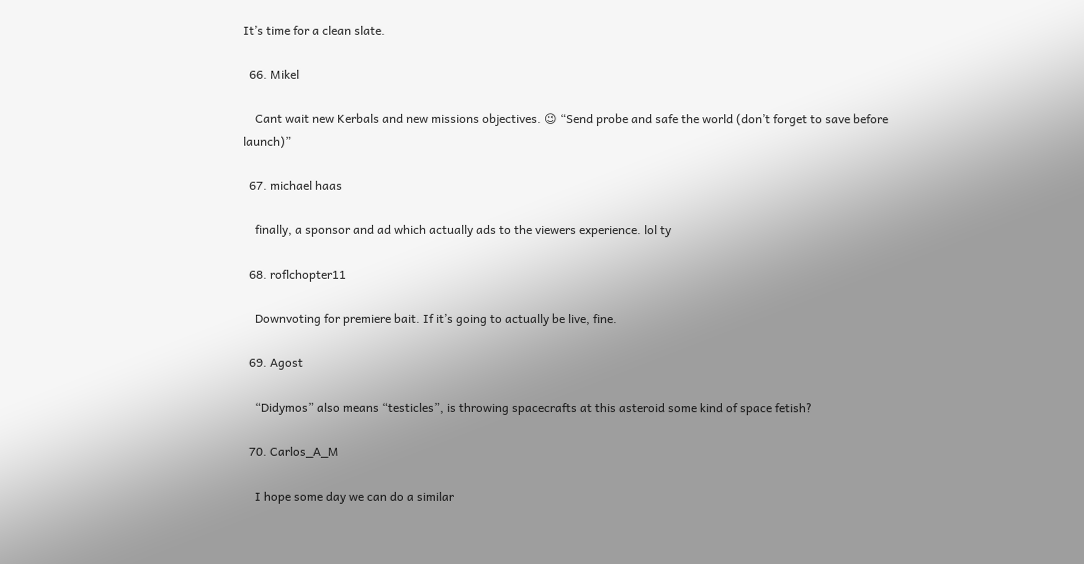It’s time for a clean slate.

  66. Mikel

    Cant wait new Kerbals and new missions objectives. 😉 “Send probe and safe the world (don’t forget to save before launch)”

  67. michael haas

    finally, a sponsor and ad which actually ads to the viewers experience. lol ty

  68. roflchopter11

    Downvoting for premiere bait. If it’s going to actually be live, fine.

  69. Agost

    “Didymos” also means “testicles”, is throwing spacecrafts at this asteroid some kind of space fetish?

  70. Carlos_A_M

    I hope some day we can do a similar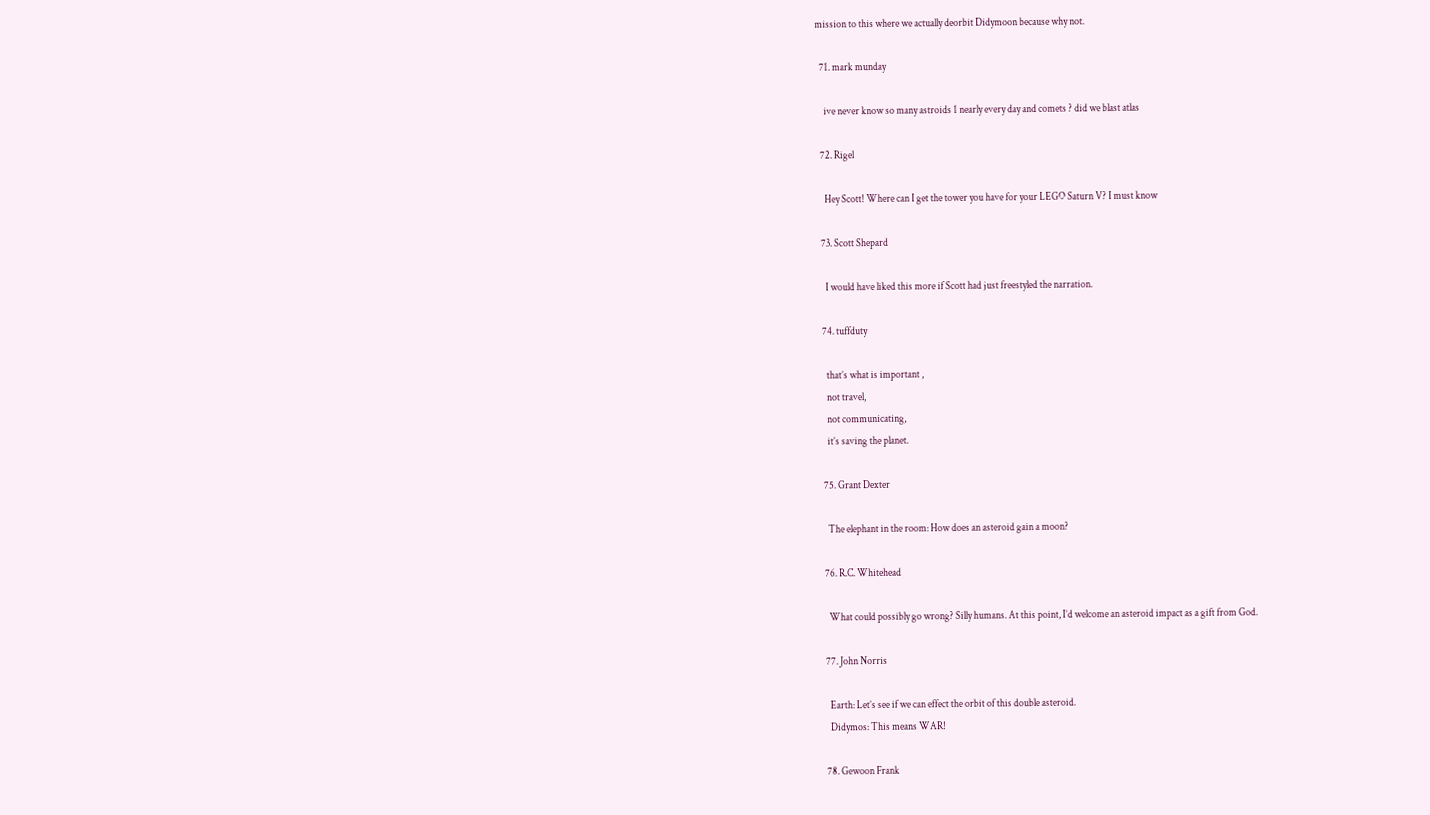mission to this where we actually deorbit Didymoon because why not.

  71. mark munday

    ive never know so many astroids 1 nearly every day and comets ? did we blast atlas

  72. Rigel

    Hey Scott! Where can I get the tower you have for your LEGO Saturn V? I must know

  73. Scott Shepard

    I would have liked this more if Scott had just freestyled the narration.

  74. tuffduty

    that’s what is important ,
    not travel,
    not communicating,
    it’s saving the planet.

  75. Grant Dexter

    The elephant in the room: How does an asteroid gain a moon?

  76. R.C. Whitehead

    What could possibly go wrong? Silly humans. At this point, I’d welcome an asteroid impact as a gift from God.

  77. John Norris

    Earth: Let’s see if we can effect the orbit of this double asteroid.
    Didymos: This means WAR!

  78. Gewoon Frank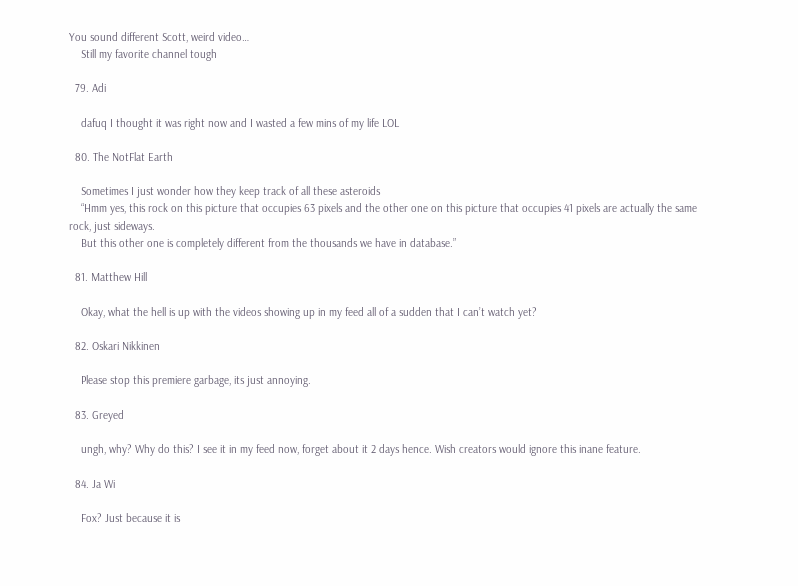You sound different Scott, weird video…
    Still my favorite channel tough

  79. Adi

    dafuq I thought it was right now and I wasted a few mins of my life LOL

  80. The NotFlat Earth

    Sometimes I just wonder how they keep track of all these asteroids
    “Hmm yes, this rock on this picture that occupies 63 pixels and the other one on this picture that occupies 41 pixels are actually the same rock, just sideways.
    But this other one is completely different from the thousands we have in database.”

  81. Matthew Hill

    Okay, what the hell is up with the videos showing up in my feed all of a sudden that I can’t watch yet?

  82. Oskari Nikkinen

    Please stop this premiere garbage, its just annoying.

  83. Greyed

    ungh, why? Why do this? I see it in my feed now, forget about it 2 days hence. Wish creators would ignore this inane feature.

  84. Ja Wi

    Fox? Just because it is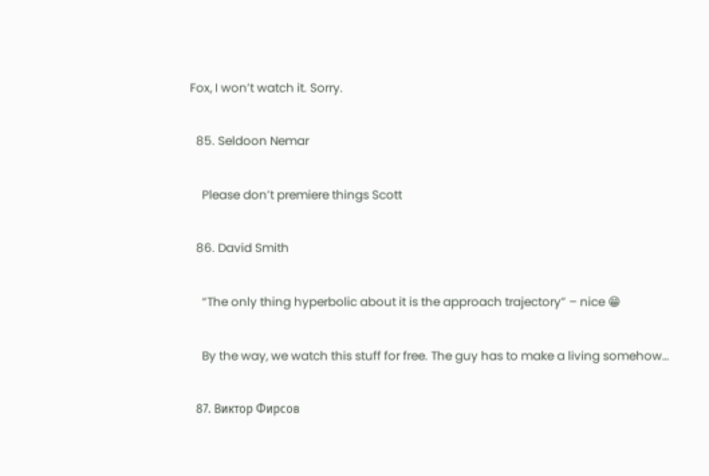Fox, I won’t watch it. Sorry.

  85. Seldoon Nemar

    Please don’t premiere things Scott

  86. David Smith

    “The only thing hyperbolic about it is the approach trajectory” – nice 😁

    By the way, we watch this stuff for free. The guy has to make a living somehow…

  87. Виктор Фирсов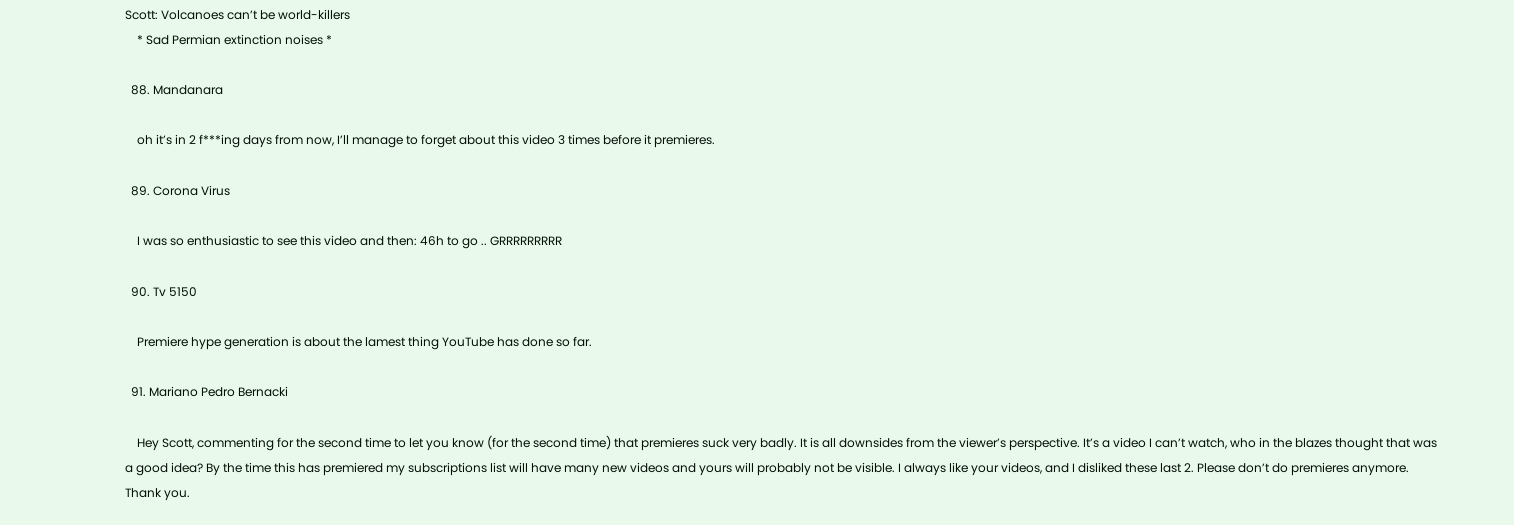Scott: Volcanoes can’t be world-killers
    * Sad Permian extinction noises *

  88. Mandanara

    oh it’s in 2 f***ing days from now, I’ll manage to forget about this video 3 times before it premieres.

  89. Corona Virus

    I was so enthusiastic to see this video and then: 46h to go .. GRRRRRRRRR

  90. Tv 5150

    Premiere hype generation is about the lamest thing YouTube has done so far.

  91. Mariano Pedro Bernacki

    Hey Scott, commenting for the second time to let you know (for the second time) that premieres suck very badly. It is all downsides from the viewer’s perspective. It’s a video I can’t watch, who in the blazes thought that was a good idea? By the time this has premiered my subscriptions list will have many new videos and yours will probably not be visible. I always like your videos, and I disliked these last 2. Please don’t do premieres anymore. Thank you.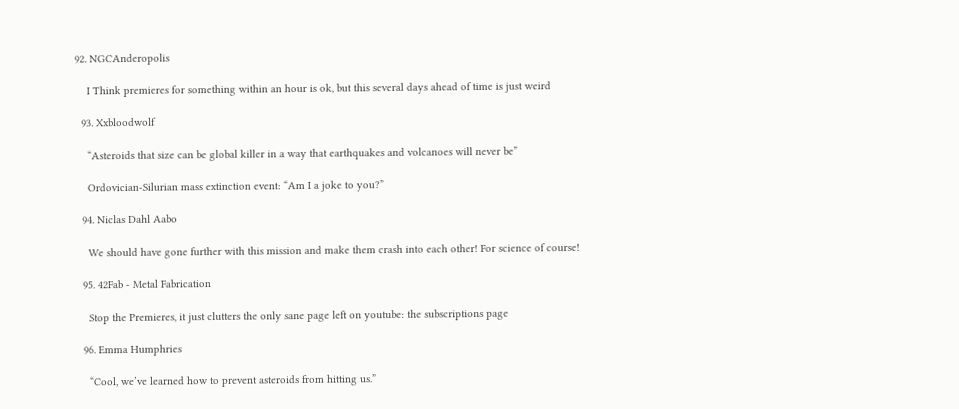92. NGCAnderopolis

    I Think premieres for something within an hour is ok, but this several days ahead of time is just weird

  93. Xxbloodwolf

    “Asteroids that size can be global killer in a way that earthquakes and volcanoes will never be”

    Ordovician-Silurian mass extinction event: “Am I a joke to you?”

  94. Niclas Dahl Aabo

    We should have gone further with this mission and make them crash into each other! For science of course!

  95. 42Fab - Metal Fabrication

    Stop the Premieres, it just clutters the only sane page left on youtube: the subscriptions page

  96. Emma Humphries

    “Cool, we’ve learned how to prevent asteroids from hitting us.”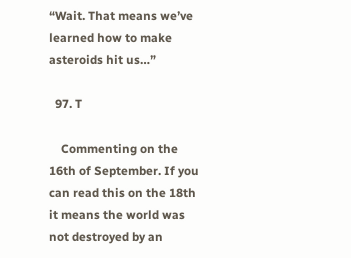“Wait. That means we’ve learned how to make asteroids hit us…”

  97. T

    Commenting on the 16th of September. If you can read this on the 18th it means the world was not destroyed by an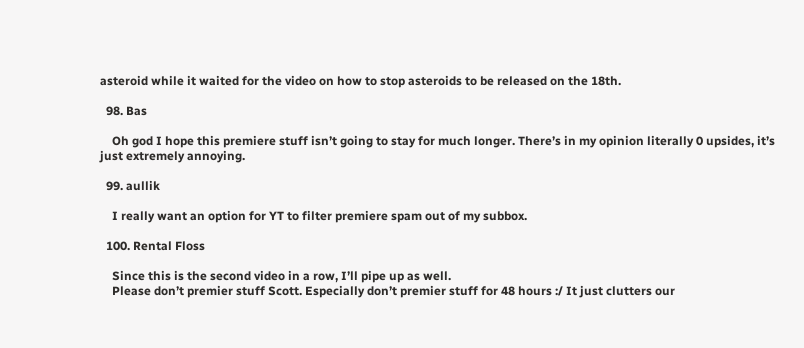asteroid while it waited for the video on how to stop asteroids to be released on the 18th.

  98. Bas

    Oh god I hope this premiere stuff isn’t going to stay for much longer. There’s in my opinion literally 0 upsides, it’s just extremely annoying.

  99. aullik

    I really want an option for YT to filter premiere spam out of my subbox.

  100. Rental Floss

    Since this is the second video in a row, I’ll pipe up as well.
    Please don’t premier stuff Scott. Especially don’t premier stuff for 48 hours :/ It just clutters our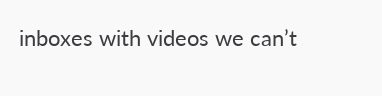inboxes with videos we can’t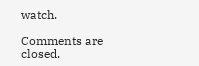watch.

Comments are closed.